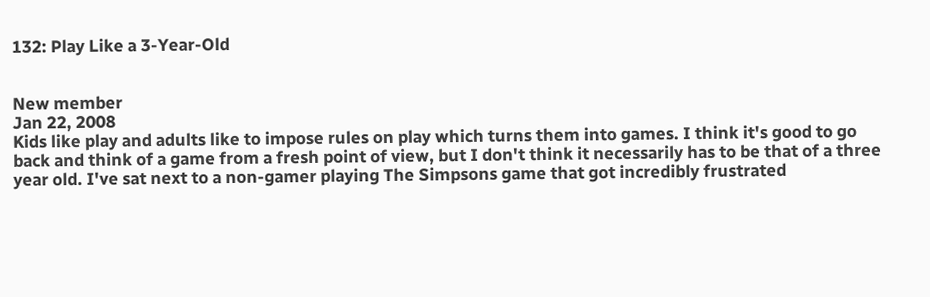132: Play Like a 3-Year-Old


New member
Jan 22, 2008
Kids like play and adults like to impose rules on play which turns them into games. I think it's good to go back and think of a game from a fresh point of view, but I don't think it necessarily has to be that of a three year old. I've sat next to a non-gamer playing The Simpsons game that got incredibly frustrated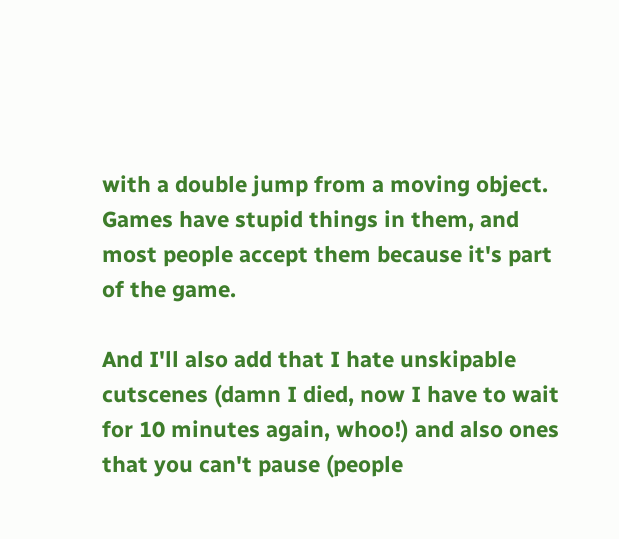with a double jump from a moving object. Games have stupid things in them, and most people accept them because it's part of the game.

And I'll also add that I hate unskipable cutscenes (damn I died, now I have to wait for 10 minutes again, whoo!) and also ones that you can't pause (people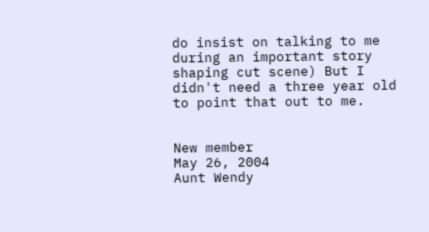do insist on talking to me during an important story shaping cut scene) But I didn't need a three year old to point that out to me.


New member
May 26, 2004
Aunt Wendy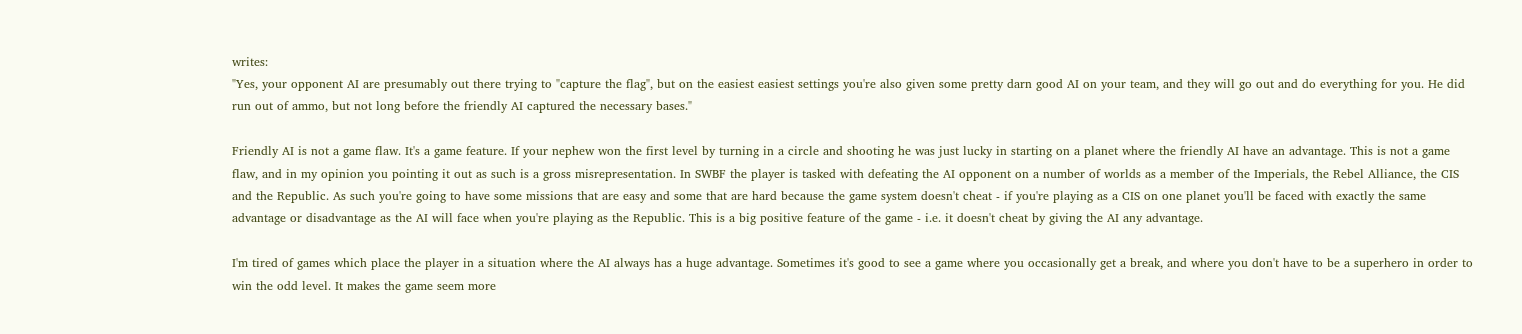writes:
"Yes, your opponent AI are presumably out there trying to "capture the flag", but on the easiest easiest settings you're also given some pretty darn good AI on your team, and they will go out and do everything for you. He did run out of ammo, but not long before the friendly AI captured the necessary bases."

Friendly AI is not a game flaw. It's a game feature. If your nephew won the first level by turning in a circle and shooting he was just lucky in starting on a planet where the friendly AI have an advantage. This is not a game flaw, and in my opinion you pointing it out as such is a gross misrepresentation. In SWBF the player is tasked with defeating the AI opponent on a number of worlds as a member of the Imperials, the Rebel Alliance, the CIS and the Republic. As such you're going to have some missions that are easy and some that are hard because the game system doesn't cheat - if you're playing as a CIS on one planet you'll be faced with exactly the same advantage or disadvantage as the AI will face when you're playing as the Republic. This is a big positive feature of the game - i.e. it doesn't cheat by giving the AI any advantage.

I'm tired of games which place the player in a situation where the AI always has a huge advantage. Sometimes it's good to see a game where you occasionally get a break, and where you don't have to be a superhero in order to win the odd level. It makes the game seem more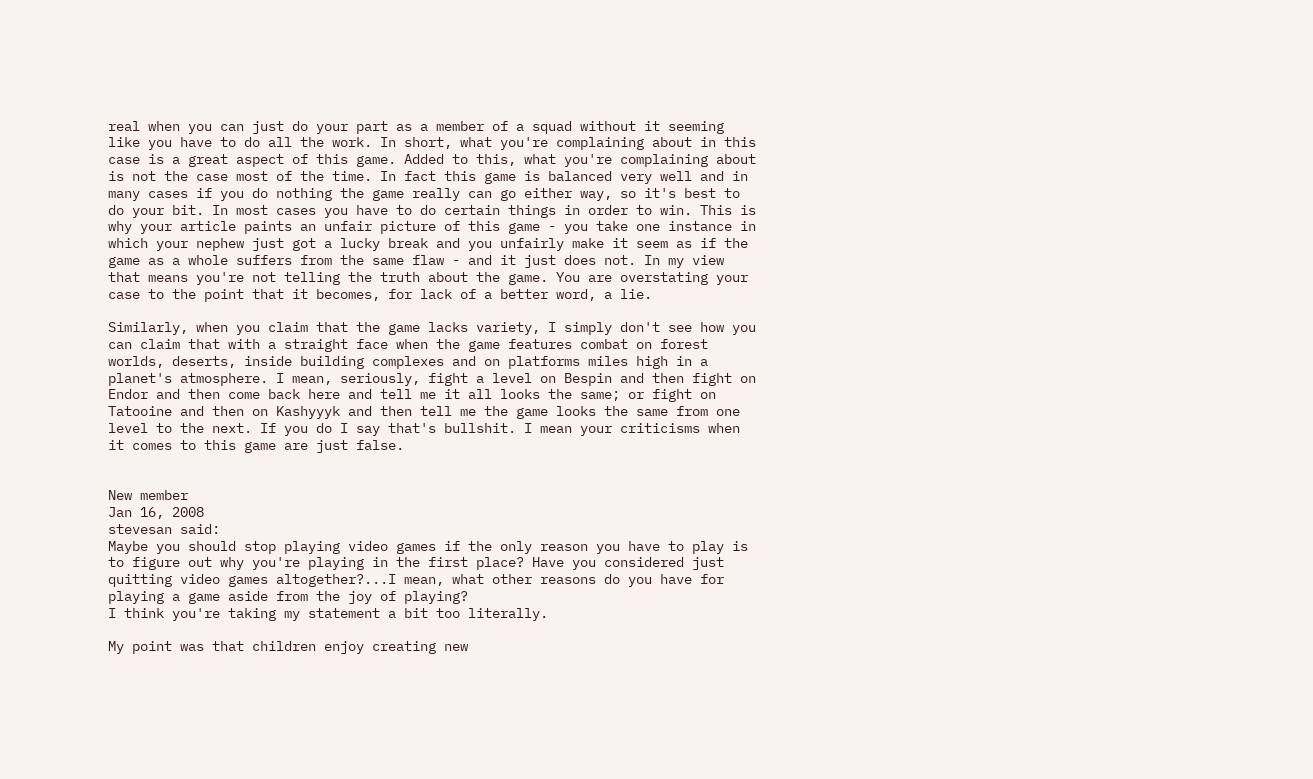real when you can just do your part as a member of a squad without it seeming like you have to do all the work. In short, what you're complaining about in this case is a great aspect of this game. Added to this, what you're complaining about is not the case most of the time. In fact this game is balanced very well and in many cases if you do nothing the game really can go either way, so it's best to do your bit. In most cases you have to do certain things in order to win. This is why your article paints an unfair picture of this game - you take one instance in which your nephew just got a lucky break and you unfairly make it seem as if the game as a whole suffers from the same flaw - and it just does not. In my view that means you're not telling the truth about the game. You are overstating your case to the point that it becomes, for lack of a better word, a lie.

Similarly, when you claim that the game lacks variety, I simply don't see how you can claim that with a straight face when the game features combat on forest worlds, deserts, inside building complexes and on platforms miles high in a planet's atmosphere. I mean, seriously, fight a level on Bespin and then fight on Endor and then come back here and tell me it all looks the same; or fight on Tatooine and then on Kashyyyk and then tell me the game looks the same from one level to the next. If you do I say that's bullshit. I mean your criticisms when it comes to this game are just false.


New member
Jan 16, 2008
stevesan said:
Maybe you should stop playing video games if the only reason you have to play is to figure out why you're playing in the first place? Have you considered just quitting video games altogether?...I mean, what other reasons do you have for playing a game aside from the joy of playing?
I think you're taking my statement a bit too literally.

My point was that children enjoy creating new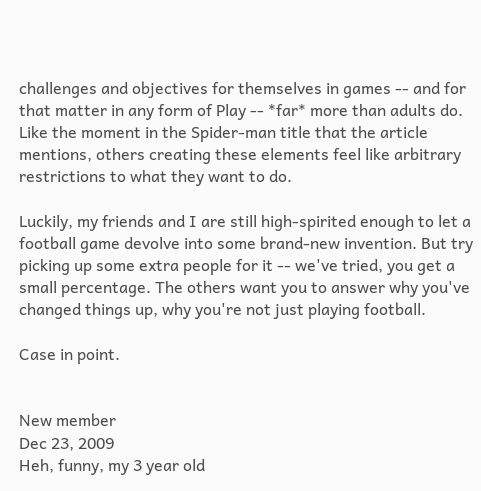challenges and objectives for themselves in games -- and for that matter in any form of Play -- *far* more than adults do. Like the moment in the Spider-man title that the article mentions, others creating these elements feel like arbitrary restrictions to what they want to do.

Luckily, my friends and I are still high-spirited enough to let a football game devolve into some brand-new invention. But try picking up some extra people for it -- we've tried, you get a small percentage. The others want you to answer why you've changed things up, why you're not just playing football.

Case in point.


New member
Dec 23, 2009
Heh, funny, my 3 year old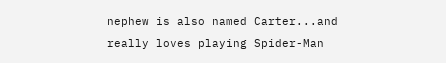nephew is also named Carter...and really loves playing Spider-Man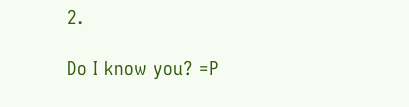2.

Do I know you? =P